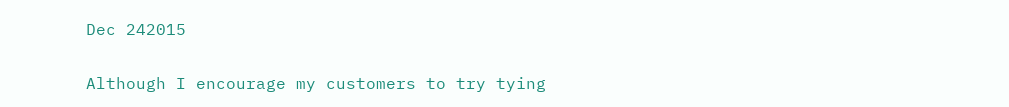Dec 242015

Although I encourage my customers to try tying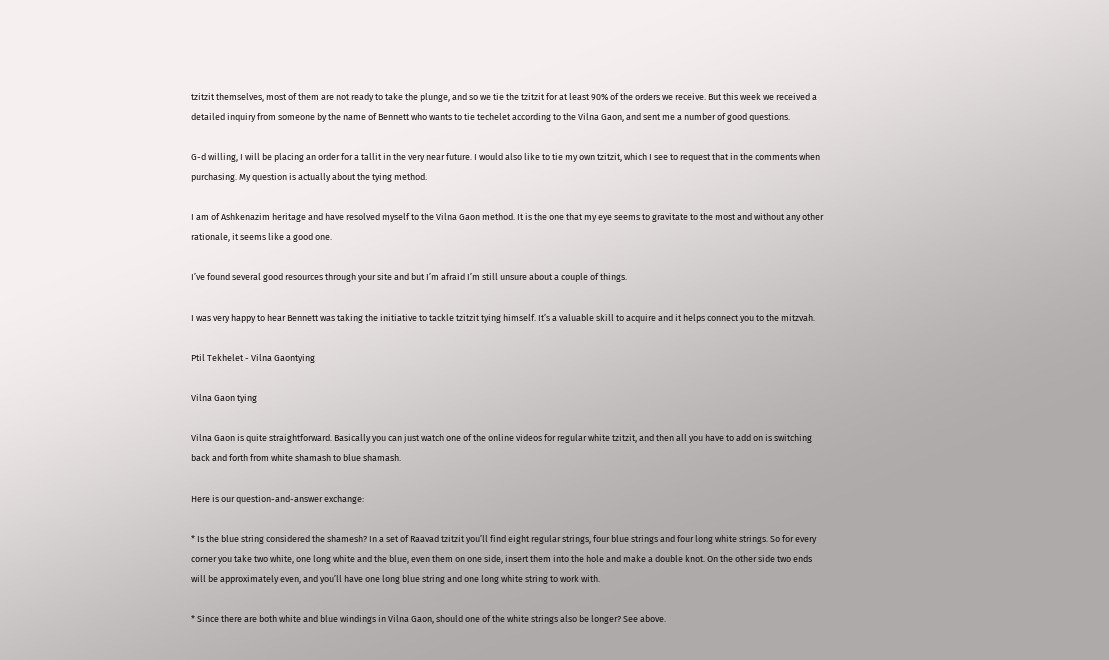tzitzit themselves, most of them are not ready to take the plunge, and so we tie the tzitzit for at least 90% of the orders we receive. But this week we received a detailed inquiry from someone by the name of Bennett who wants to tie techelet according to the Vilna Gaon, and sent me a number of good questions.

G-d willing, I will be placing an order for a tallit in the very near future. I would also like to tie my own tzitzit, which I see to request that in the comments when purchasing. My question is actually about the tying method.

I am of Ashkenazim heritage and have resolved myself to the Vilna Gaon method. It is the one that my eye seems to gravitate to the most and without any other rationale, it seems like a good one.

I’ve found several good resources through your site and but I’m afraid I’m still unsure about a couple of things.

I was very happy to hear Bennett was taking the initiative to tackle tzitzit tying himself. It’s a valuable skill to acquire and it helps connect you to the mitzvah.

Ptil Tekhelet - Vilna Gaontying

Vilna Gaon tying

Vilna Gaon is quite straightforward. Basically you can just watch one of the online videos for regular white tzitzit, and then all you have to add on is switching back and forth from white shamash to blue shamash.

Here is our question-and-answer exchange:

* Is the blue string considered the shamesh? In a set of Raavad tzitzit you’ll find eight regular strings, four blue strings and four long white strings. So for every corner you take two white, one long white and the blue, even them on one side, insert them into the hole and make a double knot. On the other side two ends will be approximately even, and you’ll have one long blue string and one long white string to work with.

* Since there are both white and blue windings in Vilna Gaon, should one of the white strings also be longer? See above.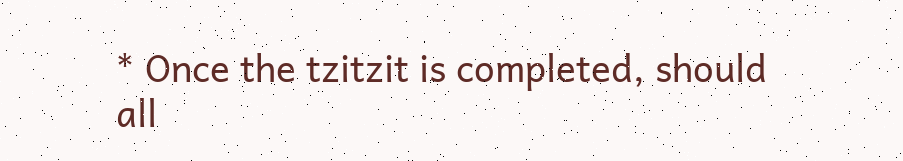* Once the tzitzit is completed, should all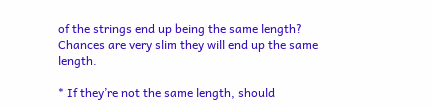of the strings end up being the same length? Chances are very slim they will end up the same length.

* If they’re not the same length, should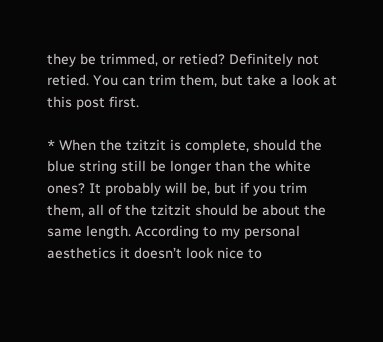they be trimmed, or retied? Definitely not retied. You can trim them, but take a look at this post first.

* When the tzitzit is complete, should the blue string still be longer than the white ones? It probably will be, but if you trim them, all of the tzitzit should be about the same length. According to my personal aesthetics it doesn’t look nice to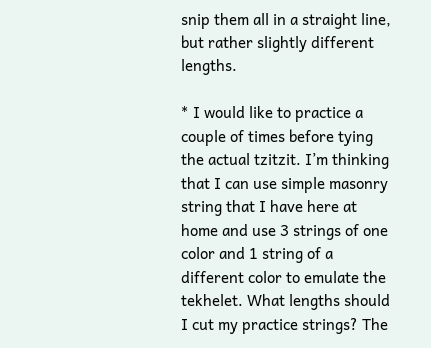snip them all in a straight line, but rather slightly different lengths.

* I would like to practice a couple of times before tying the actual tzitzit. I’m thinking that I can use simple masonry string that I have here at home and use 3 strings of one color and 1 string of a different color to emulate the tekhelet. What lengths should I cut my practice strings? The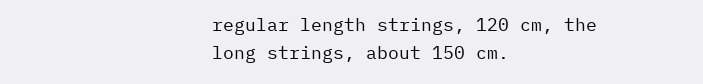regular length strings, 120 cm, the long strings, about 150 cm.